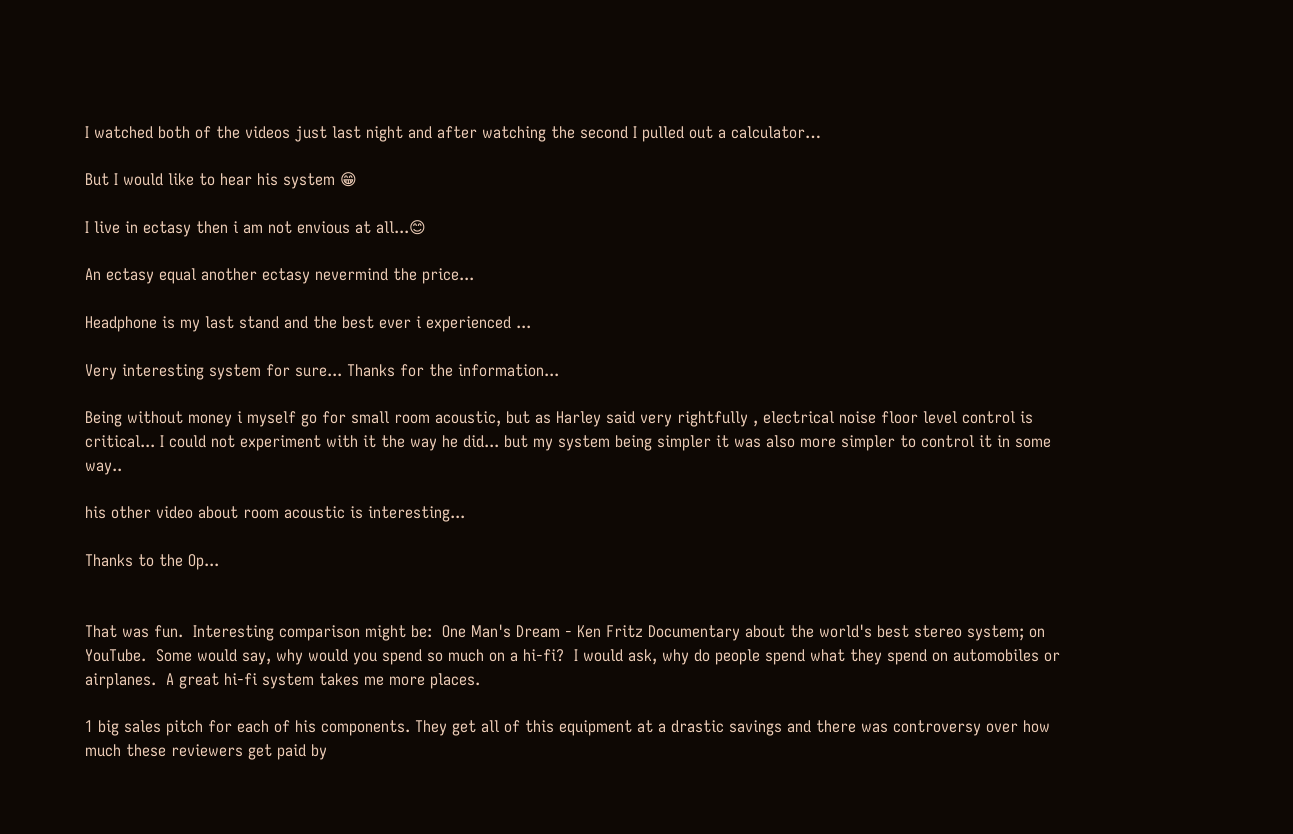I watched both of the videos just last night and after watching the second I pulled out a calculator…

But I would like to hear his system 😁

I live in ectasy then i am not envious at all...😊

An ectasy equal another ectasy nevermind the price...

Headphone is my last stand and the best ever i experienced ...

Very interesting system for sure... Thanks for the information...

Being without money i myself go for small room acoustic, but as Harley said very rightfully , electrical noise floor level control is critical... I could not experiment with it the way he did... but my system being simpler it was also more simpler to control it in some way..

his other video about room acoustic is interesting...

Thanks to the Op...


That was fun.  Interesting comparison might be:  One Man's Dream - Ken Fritz Documentary about the world's best stereo system; on YouTube.  Some would say, why would you spend so much on a hi-fi?  I would ask, why do people spend what they spend on automobiles or airplanes.  A great hi-fi system takes me more places.

1 big sales pitch for each of his components. They get all of this equipment at a drastic savings and there was controversy over how much these reviewers get paid by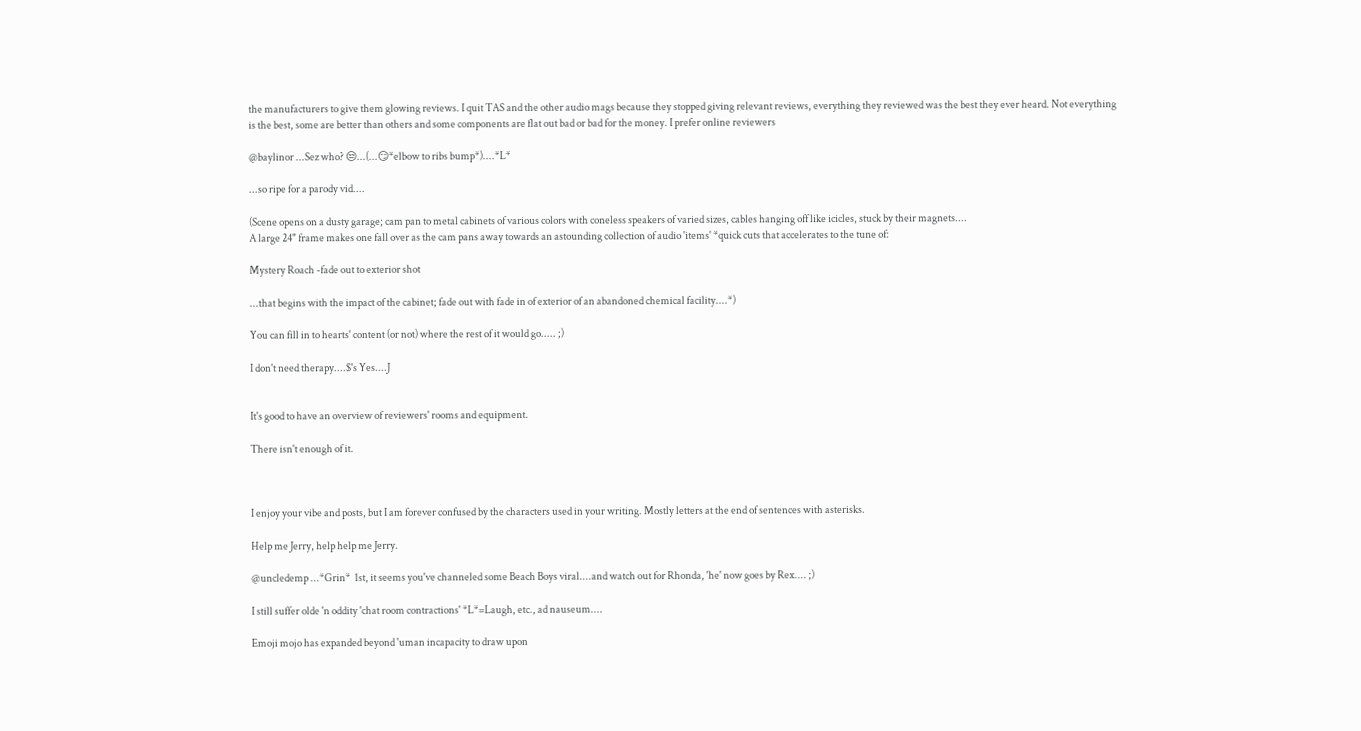the manufacturers to give them glowing reviews. I quit TAS and the other audio mags because they stopped giving relevant reviews, everything they reviewed was the best they ever heard. Not everything is the best, some are better than others and some components are flat out bad or bad for the money. I prefer online reviewers

@baylinor ...Sez who? 😒...(...😏*elbow to ribs bump*)....*L*

...so ripe for a parody vid....

(Scene opens on a dusty garage; cam pan to metal cabinets of various colors with coneless speakers of varied sizes, cables hanging off like icicles, stuck by their magnets....
A large 24" frame makes one fall over as the cam pans away towards an astounding collection of audio 'items' *quick cuts that accelerates to the tune of:

Mystery Roach -fade out to exterior shot

...that begins with the impact of the cabinet; fade out with fade in of exterior of an abandoned chemical facility....*)

You can fill in to hearts' content (or not) where the rest of it would go..... ;)

I don't need therapy....$'s Yes....J


It's good to have an overview of reviewers' rooms and equipment.

There isn't enough of it.



I enjoy your vibe and posts, but I am forever confused by the characters used in your writing. Mostly letters at the end of sentences with asterisks.

Help me Jerry, help help me Jerry.

@uncledemp ...*Grin*  1st, it seems you've channeled some Beach Boys viral....and watch out for Rhonda, 'he' now goes by Rex.... ;)

I still suffer olde 'n oddity 'chat room contractions' *L*=Laugh, etc., ad nauseum....

Emoji mojo has expanded beyond 'uman incapacity to draw upon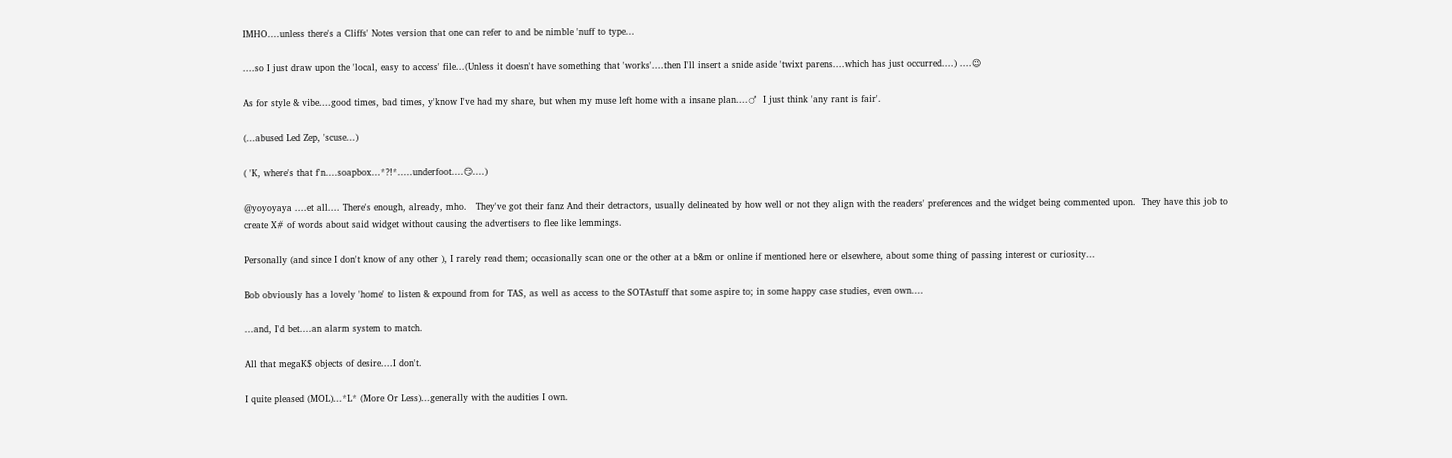IMHO....unless there's a Cliffs' Notes version that one can refer to and be nimble 'nuff to type...

....so I just draw upon the 'local, easy to access' file...(Unless it doesn't have something that 'works'....then I'll insert a snide aside 'twixt parens....which has just occurred....) ....😉

As for style & vibe....good times, bad times, y'know I've had my share, but when my muse left home with a insane plan....♂  I just think 'any rant is fair'.

(...abused Led Zep, 'scuse...)

( 'K, where's that f'n....soapbox...*?!*.....underfoot....😏....)

@yoyoyaya ....et all.... There's enough, already, mho.   They've got their fanz And their detractors, usually delineated by how well or not they align with the readers' preferences and the widget being commented upon.  They have this job to create X# of words about said widget without causing the advertisers to flee like lemmings.

Personally (and since I don't know of any other ), I rarely read them; occasionally scan one or the other at a b&m or online if mentioned here or elsewhere, about some thing of passing interest or curiosity...

Bob obviously has a lovely 'home' to listen & expound from for TAS, as well as access to the SOTAstuff that some aspire to; in some happy case studies, even own....

...and, I'd bet....an alarm system to match.

All that megaK$ objects of desire....I don't.

I quite pleased (MOL)...*L* (More Or Less)...generally with the audities I own.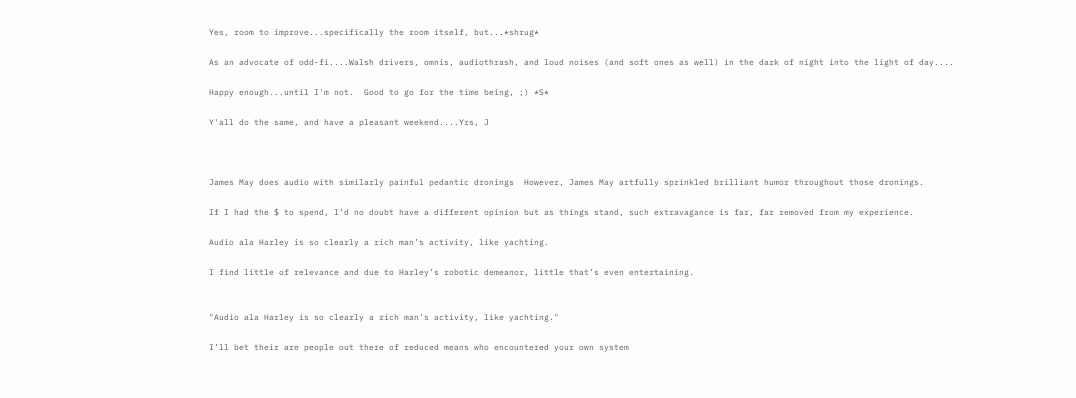Yes, room to improve...specifically the room itself, but...*shrug*

As an advocate of odd-fi....Walsh drivers, omnis, audiothrash, and loud noises (and soft ones as well) in the dark of night into the light of day....

Happy enough...until I'm not.  Good to go for the time being, ;) *S*

Y'all do the same, and have a pleasant weekend....Yrs, J



James May does audio with similarly painful pedantic dronings  However, James May artfully sprinkled brilliant humor throughout those dronings.

If I had the $ to spend, I’d no doubt have a different opinion but as things stand, such extravagance is far, far removed from my experience.

Audio ala Harley is so clearly a rich man’s activity, like yachting.

I find little of relevance and due to Harley’s robotic demeanor, little that’s even entertaining.


"Audio ala Harley is so clearly a rich man’s activity, like yachting."

I’ll bet their are people out there of reduced means who encountered your own system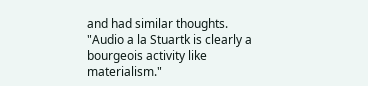and had similar thoughts. "Audio a la Stuartk is clearly a bourgeois activity like materialism."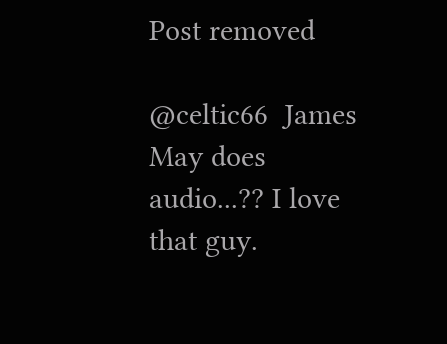Post removed

@celtic66  James May does audio...?? I love that guy.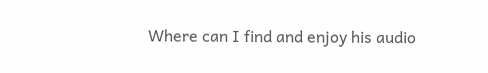Where can I find and enjoy his audio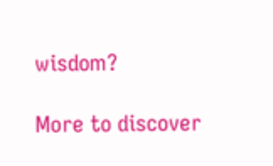wisdom?

More to discover